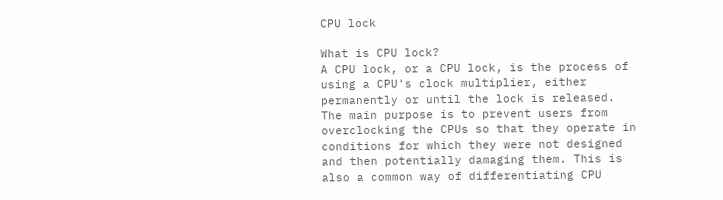CPU lock

What is CPU lock?
A CPU lock, or a CPU lock, is the process of using a CPU's clock multiplier, either permanently or until the lock is released. The main purpose is to prevent users from overclocking the CPUs so that they operate in conditions for which they were not designed and then potentially damaging them. This is also a common way of differentiating CPU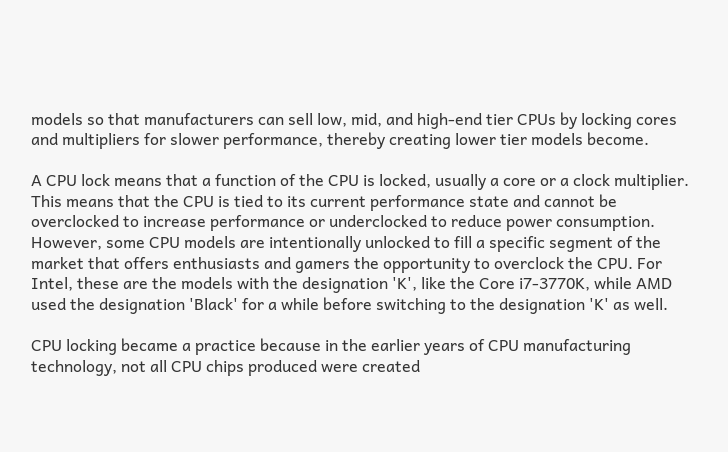models so that manufacturers can sell low, mid, and high-end tier CPUs by locking cores and multipliers for slower performance, thereby creating lower tier models become.

A CPU lock means that a function of the CPU is locked, usually a core or a clock multiplier. This means that the CPU is tied to its current performance state and cannot be overclocked to increase performance or underclocked to reduce power consumption. However, some CPU models are intentionally unlocked to fill a specific segment of the market that offers enthusiasts and gamers the opportunity to overclock the CPU. For Intel, these are the models with the designation 'K', like the Core i7-3770K, while AMD used the designation 'Black' for a while before switching to the designation 'K' as well.

CPU locking became a practice because in the earlier years of CPU manufacturing technology, not all CPU chips produced were created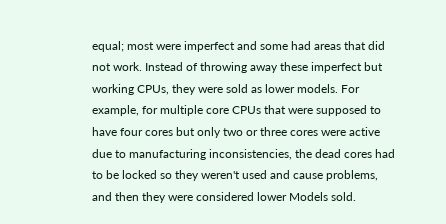equal; most were imperfect and some had areas that did not work. Instead of throwing away these imperfect but working CPUs, they were sold as lower models. For example, for multiple core CPUs that were supposed to have four cores but only two or three cores were active due to manufacturing inconsistencies, the dead cores had to be locked so they weren't used and cause problems, and then they were considered lower Models sold.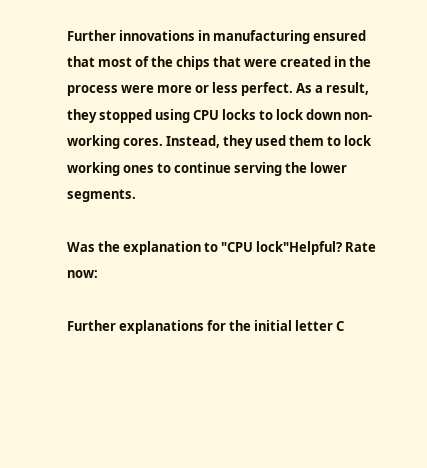Further innovations in manufacturing ensured that most of the chips that were created in the process were more or less perfect. As a result, they stopped using CPU locks to lock down non-working cores. Instead, they used them to lock working ones to continue serving the lower segments.

Was the explanation to "CPU lock"Helpful? Rate now:

Further explanations for the initial letter C